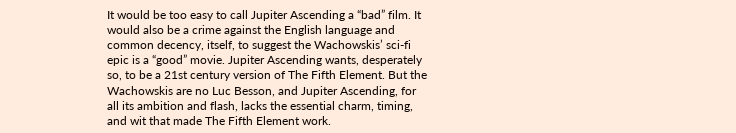It would be too easy to call Jupiter Ascending a “bad” film. It would also be a crime against the English language and common decency, itself, to suggest the Wachowskis’ sci-fi epic is a “good” movie. Jupiter Ascending wants, desperately so, to be a 21st century version of The Fifth Element. But the Wachowskis are no Luc Besson, and Jupiter Ascending, for all its ambition and flash, lacks the essential charm, timing, and wit that made The Fifth Element work.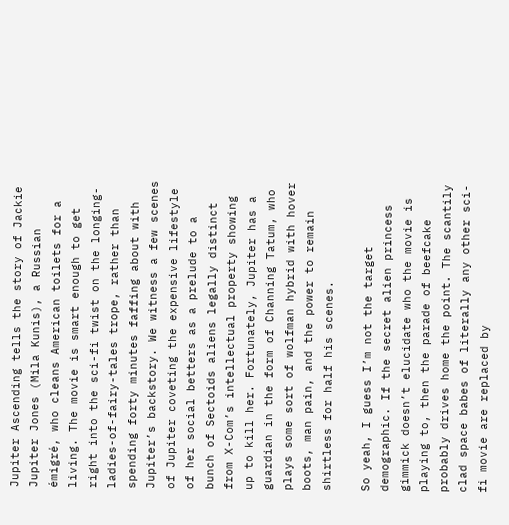Jupiter Ascending tells the story of Jackie Jupiter Jones (Mila Kunis), a Russian émigré, who cleans American toilets for a living. The movie is smart enough to get right into the sci-fi twist on the longing-ladies-of-fairy-tales trope, rather than spending forty minutes faffing about with Jupiter’s backstory. We witness a few scenes of Jupiter coveting the expensive lifestyle of her social betters as a prelude to a bunch of Sectoids aliens legally distinct from X-Com’s intellectual property showing up to kill her. Fortunately, Jupiter has a guardian in the form of Channing Tatum, who plays some sort of wolfman hybrid with hover boots, man pain, and the power to remain shirtless for half his scenes.

So yeah, I guess I’m not the target demographic. If the secret alien princess gimmick doesn’t elucidate who the movie is playing to, then the parade of beefcake probably drives home the point. The scantily clad space babes of literally any other sci-fi movie are replaced by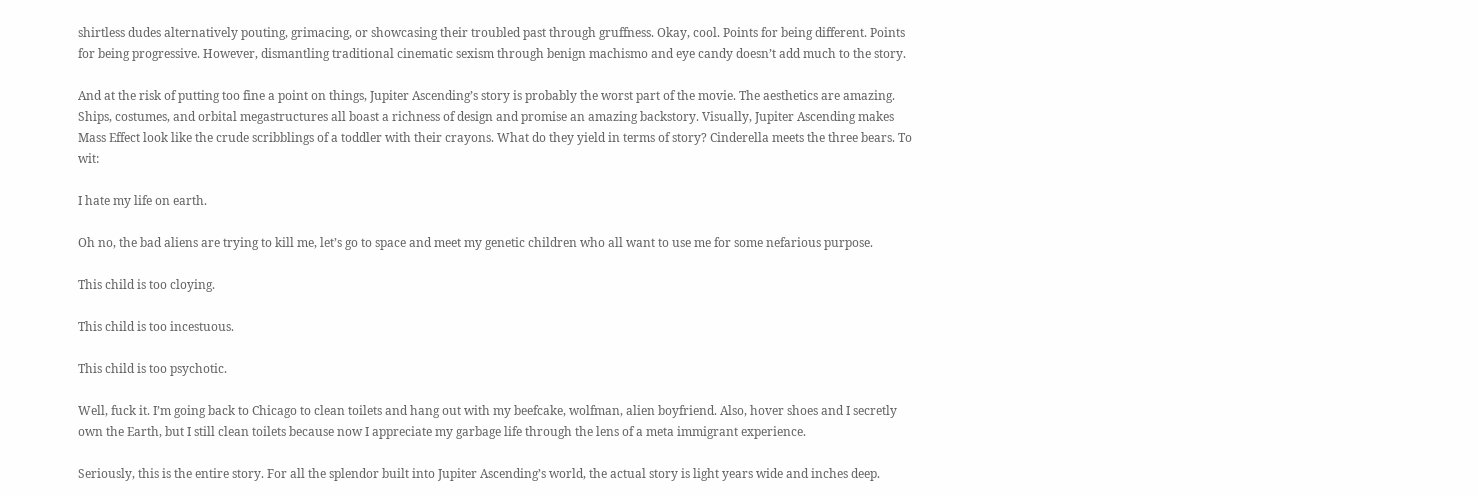shirtless dudes alternatively pouting, grimacing, or showcasing their troubled past through gruffness. Okay, cool. Points for being different. Points for being progressive. However, dismantling traditional cinematic sexism through benign machismo and eye candy doesn’t add much to the story.

And at the risk of putting too fine a point on things, Jupiter Ascending’s story is probably the worst part of the movie. The aesthetics are amazing. Ships, costumes, and orbital megastructures all boast a richness of design and promise an amazing backstory. Visually, Jupiter Ascending makes Mass Effect look like the crude scribblings of a toddler with their crayons. What do they yield in terms of story? Cinderella meets the three bears. To wit:

I hate my life on earth.

Oh no, the bad aliens are trying to kill me, let’s go to space and meet my genetic children who all want to use me for some nefarious purpose.

This child is too cloying.

This child is too incestuous.

This child is too psychotic.

Well, fuck it. I’m going back to Chicago to clean toilets and hang out with my beefcake, wolfman, alien boyfriend. Also, hover shoes and I secretly own the Earth, but I still clean toilets because now I appreciate my garbage life through the lens of a meta immigrant experience.

Seriously, this is the entire story. For all the splendor built into Jupiter Ascending’s world, the actual story is light years wide and inches deep.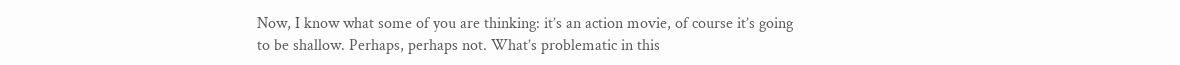Now, I know what some of you are thinking: it’s an action movie, of course it’s going to be shallow. Perhaps, perhaps not. What’s problematic in this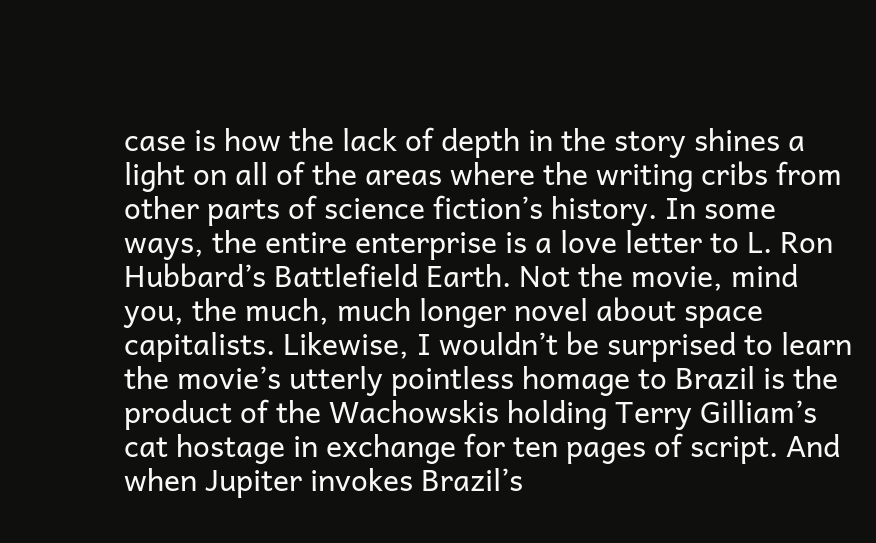case is how the lack of depth in the story shines a light on all of the areas where the writing cribs from other parts of science fiction’s history. In some ways, the entire enterprise is a love letter to L. Ron Hubbard’s Battlefield Earth. Not the movie, mind you, the much, much longer novel about space capitalists. Likewise, I wouldn’t be surprised to learn the movie’s utterly pointless homage to Brazil is the product of the Wachowskis holding Terry Gilliam’s cat hostage in exchange for ten pages of script. And when Jupiter invokes Brazil’s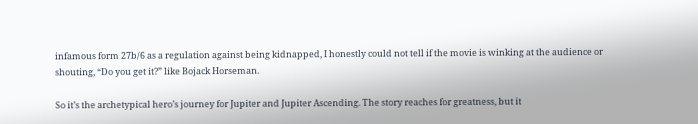infamous form 27b/6 as a regulation against being kidnapped, I honestly could not tell if the movie is winking at the audience or shouting, “Do you get it?” like Bojack Horseman.

So it’s the archetypical hero’s journey for Jupiter and Jupiter Ascending. The story reaches for greatness, but it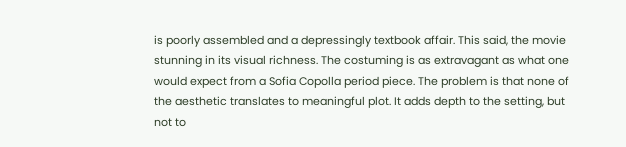is poorly assembled and a depressingly textbook affair. This said, the movie stunning in its visual richness. The costuming is as extravagant as what one would expect from a Sofia Copolla period piece. The problem is that none of the aesthetic translates to meaningful plot. It adds depth to the setting, but not to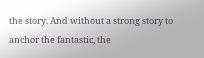the story. And without a strong story to anchor the fantastic, the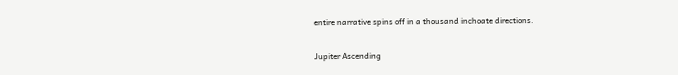entire narrative spins off in a thousand inchoate directions.

Jupiter Ascending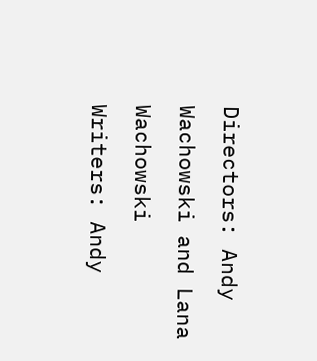Directors: Andy Wachowski and Lana Wachowski
Writers: Andy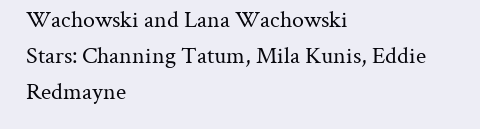Wachowski and Lana Wachowski
Stars: Channing Tatum, Mila Kunis, Eddie Redmayne